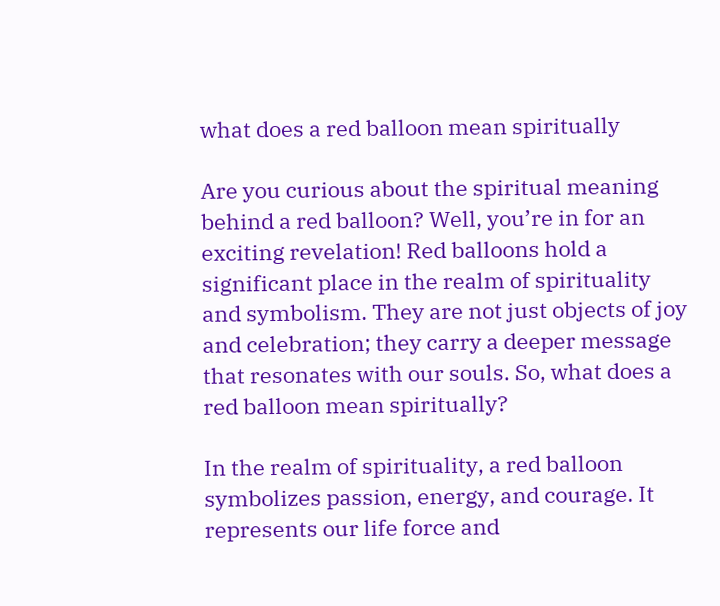what does a red balloon mean spiritually

Are you curious about the spiritual meaning behind a red balloon? Well, you’re in for an exciting revelation! Red balloons hold a significant place in the realm of spirituality and symbolism. They are not just objects of joy and celebration; they carry a deeper message that resonates with our souls. So, what does a red balloon mean spiritually?

In the realm of spirituality, a red balloon symbolizes passion, energy, and courage. It represents our life force and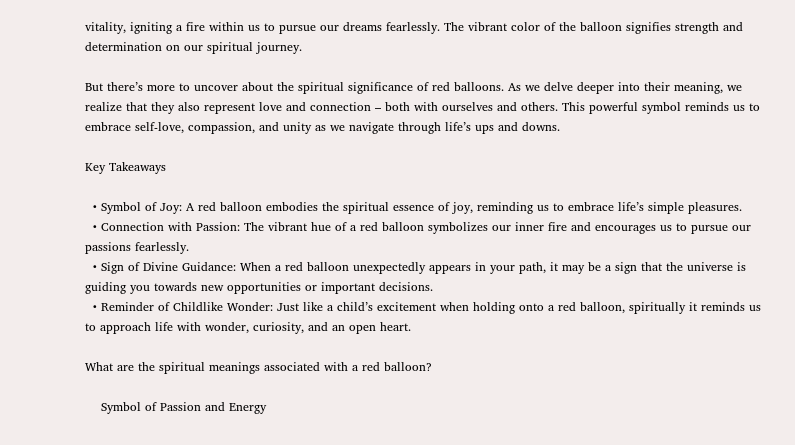vitality, igniting a fire within us to pursue our dreams fearlessly. The vibrant color of the balloon signifies strength and determination on our spiritual journey.

But there’s more to uncover about the spiritual significance of red balloons. As we delve deeper into their meaning, we realize that they also represent love and connection – both with ourselves and others. This powerful symbol reminds us to embrace self-love, compassion, and unity as we navigate through life’s ups and downs.

Key Takeaways

  • Symbol of Joy: A red balloon embodies the spiritual essence of joy, reminding us to embrace life’s simple pleasures.
  • Connection with Passion: The vibrant hue of a red balloon symbolizes our inner fire and encourages us to pursue our passions fearlessly.
  • Sign of Divine Guidance: When a red balloon unexpectedly appears in your path, it may be a sign that the universe is guiding you towards new opportunities or important decisions.
  • Reminder of Childlike Wonder: Just like a child’s excitement when holding onto a red balloon, spiritually it reminds us to approach life with wonder, curiosity, and an open heart.

What are the spiritual meanings associated with a red balloon?

    Symbol of Passion and Energy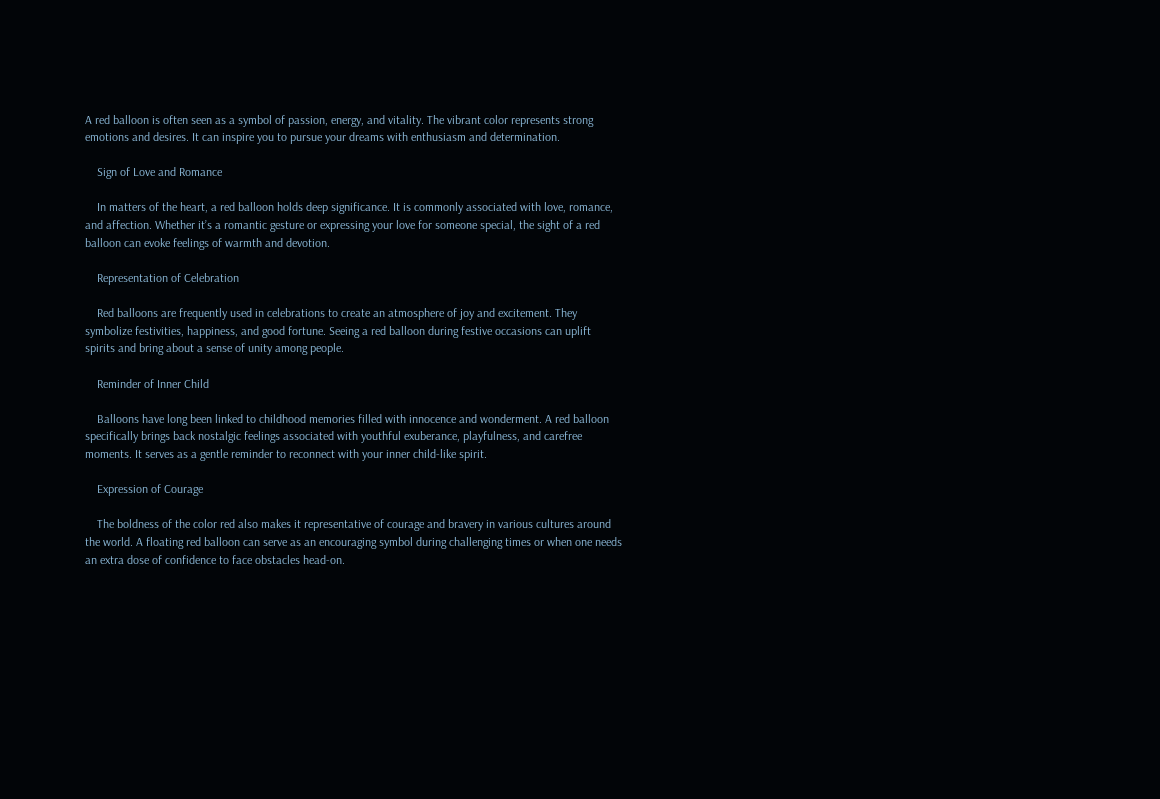A red balloon is often seen as a symbol of passion, energy, and vitality. The vibrant color represents strong emotions and desires. It can inspire you to pursue your dreams with enthusiasm and determination.

    Sign of Love and Romance

    In matters of the heart, a red balloon holds deep significance. It is commonly associated with love, romance, and affection. Whether it’s a romantic gesture or expressing your love for someone special, the sight of a red balloon can evoke feelings of warmth and devotion.

    Representation of Celebration

    Red balloons are frequently used in celebrations to create an atmosphere of joy and excitement. They symbolize festivities, happiness, and good fortune. Seeing a red balloon during festive occasions can uplift spirits and bring about a sense of unity among people.

    Reminder of Inner Child

    Balloons have long been linked to childhood memories filled with innocence and wonderment. A red balloon specifically brings back nostalgic feelings associated with youthful exuberance, playfulness, and carefree moments. It serves as a gentle reminder to reconnect with your inner child-like spirit.

    Expression of Courage

    The boldness of the color red also makes it representative of courage and bravery in various cultures around the world. A floating red balloon can serve as an encouraging symbol during challenging times or when one needs an extra dose of confidence to face obstacles head-on.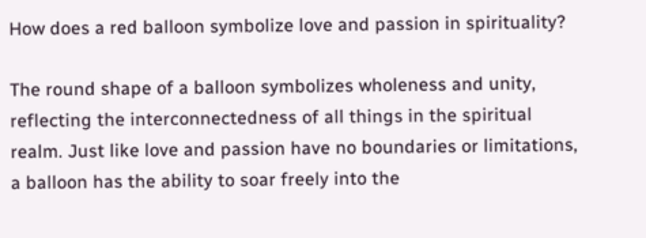How does a red balloon symbolize love and passion in spirituality?

The round shape of a balloon symbolizes wholeness and unity, reflecting the interconnectedness of all things in the spiritual realm. Just like love and passion have no boundaries or limitations, a balloon has the ability to soar freely into the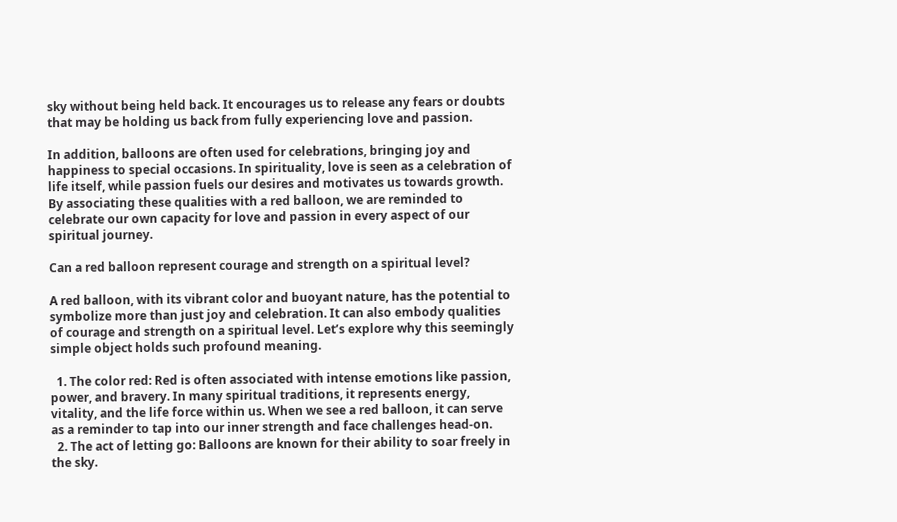sky without being held back. It encourages us to release any fears or doubts that may be holding us back from fully experiencing love and passion.

In addition, balloons are often used for celebrations, bringing joy and happiness to special occasions. In spirituality, love is seen as a celebration of life itself, while passion fuels our desires and motivates us towards growth. By associating these qualities with a red balloon, we are reminded to celebrate our own capacity for love and passion in every aspect of our spiritual journey.

Can a red balloon represent courage and strength on a spiritual level?

A red balloon, with its vibrant color and buoyant nature, has the potential to symbolize more than just joy and celebration. It can also embody qualities of courage and strength on a spiritual level. Let’s explore why this seemingly simple object holds such profound meaning.

  1. The color red: Red is often associated with intense emotions like passion, power, and bravery. In many spiritual traditions, it represents energy, vitality, and the life force within us. When we see a red balloon, it can serve as a reminder to tap into our inner strength and face challenges head-on.
  2. The act of letting go: Balloons are known for their ability to soar freely in the sky.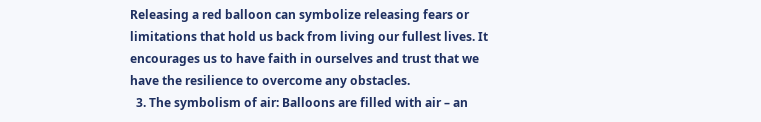Releasing a red balloon can symbolize releasing fears or limitations that hold us back from living our fullest lives. It encourages us to have faith in ourselves and trust that we have the resilience to overcome any obstacles.
  3. The symbolism of air: Balloons are filled with air – an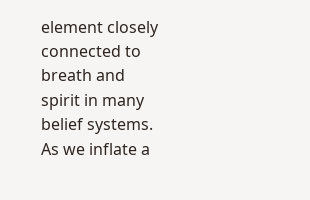element closely connected to breath and spirit in many belief systems. As we inflate a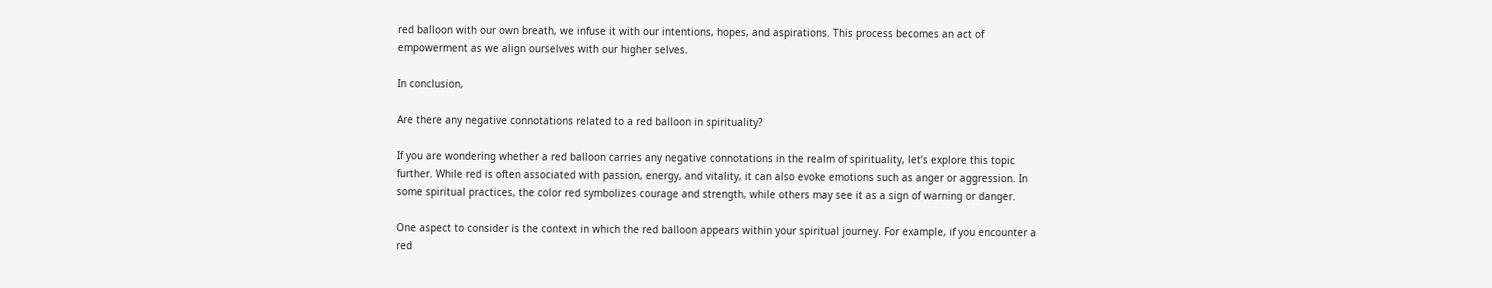red balloon with our own breath, we infuse it with our intentions, hopes, and aspirations. This process becomes an act of empowerment as we align ourselves with our higher selves.

In conclusion,

Are there any negative connotations related to a red balloon in spirituality?

If you are wondering whether a red balloon carries any negative connotations in the realm of spirituality, let’s explore this topic further. While red is often associated with passion, energy, and vitality, it can also evoke emotions such as anger or aggression. In some spiritual practices, the color red symbolizes courage and strength, while others may see it as a sign of warning or danger.

One aspect to consider is the context in which the red balloon appears within your spiritual journey. For example, if you encounter a red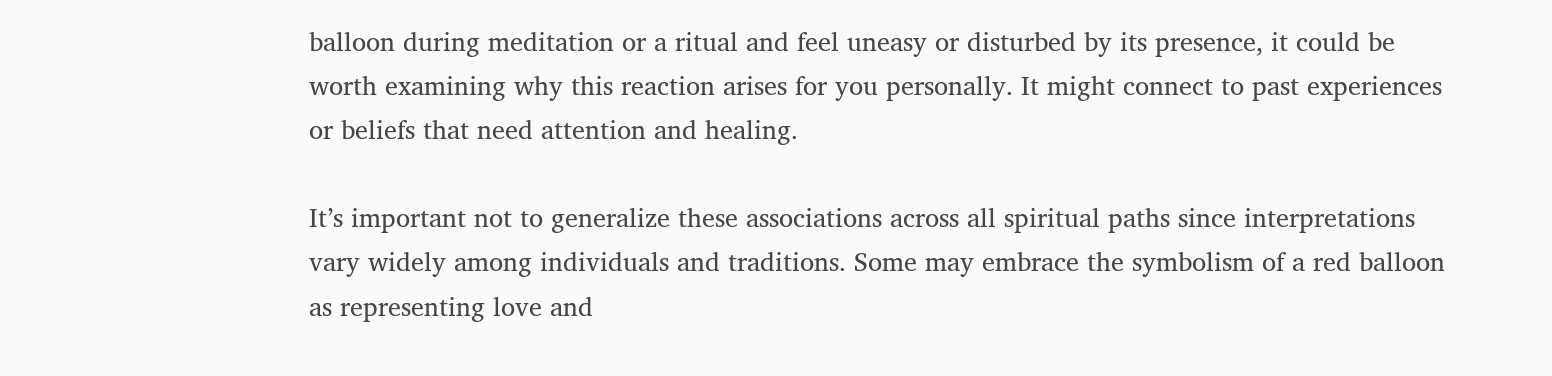balloon during meditation or a ritual and feel uneasy or disturbed by its presence, it could be worth examining why this reaction arises for you personally. It might connect to past experiences or beliefs that need attention and healing.

It’s important not to generalize these associations across all spiritual paths since interpretations vary widely among individuals and traditions. Some may embrace the symbolism of a red balloon as representing love and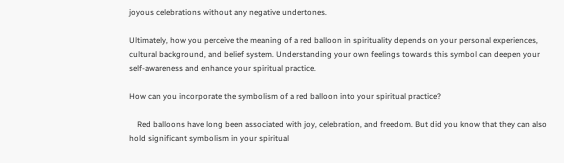joyous celebrations without any negative undertones.

Ultimately, how you perceive the meaning of a red balloon in spirituality depends on your personal experiences, cultural background, and belief system. Understanding your own feelings towards this symbol can deepen your self-awareness and enhance your spiritual practice.

How can you incorporate the symbolism of a red balloon into your spiritual practice?

    Red balloons have long been associated with joy, celebration, and freedom. But did you know that they can also hold significant symbolism in your spiritual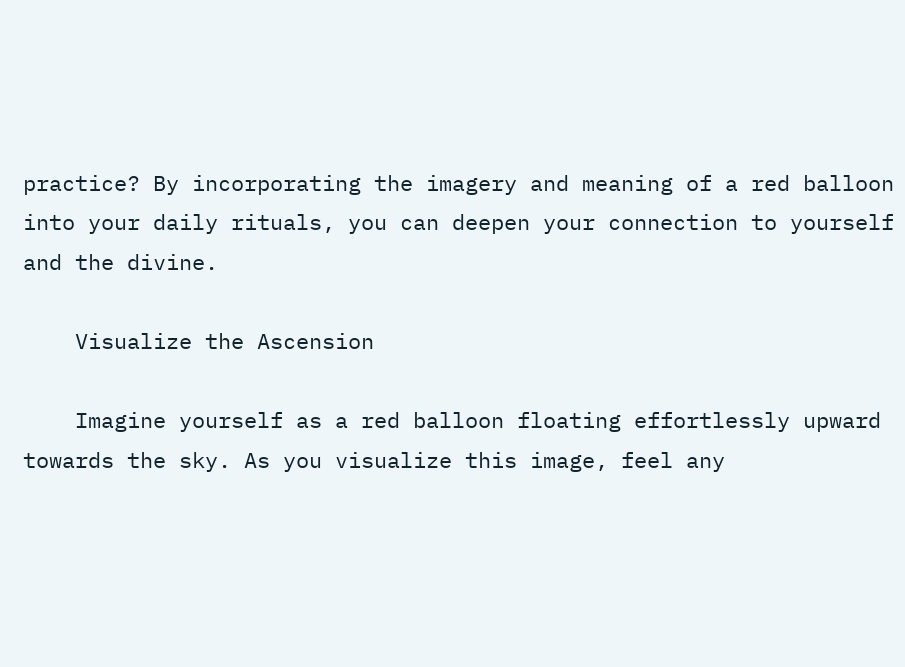practice? By incorporating the imagery and meaning of a red balloon into your daily rituals, you can deepen your connection to yourself and the divine.

    Visualize the Ascension

    Imagine yourself as a red balloon floating effortlessly upward towards the sky. As you visualize this image, feel any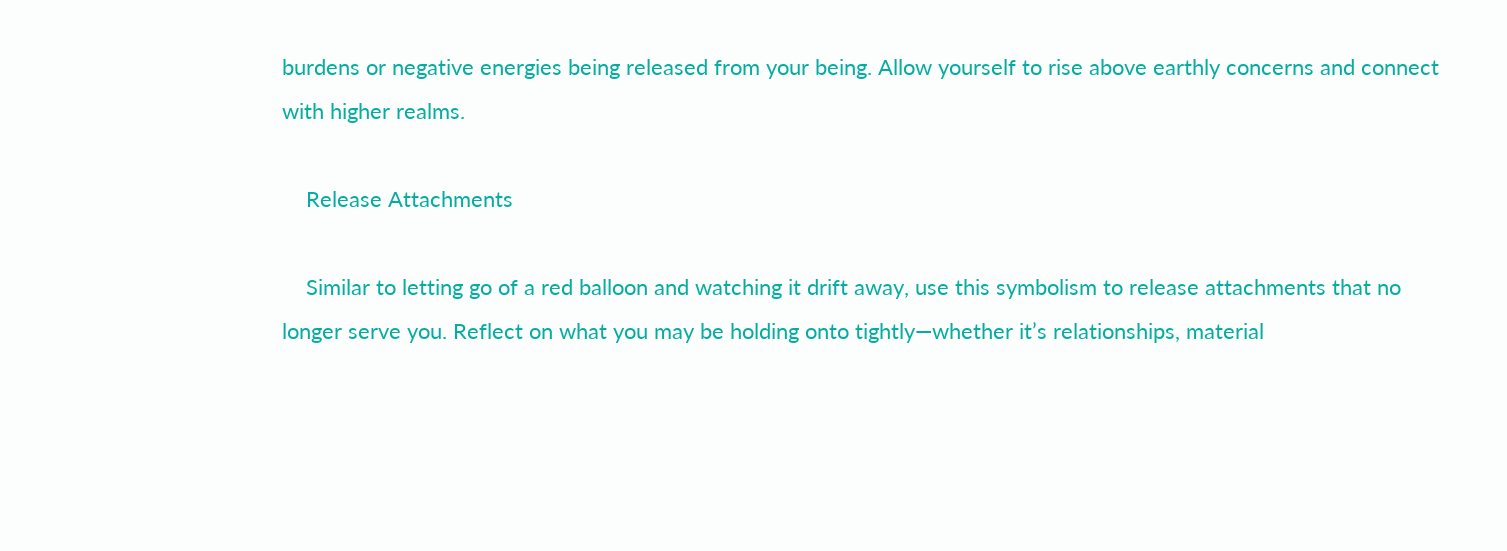burdens or negative energies being released from your being. Allow yourself to rise above earthly concerns and connect with higher realms.

    Release Attachments

    Similar to letting go of a red balloon and watching it drift away, use this symbolism to release attachments that no longer serve you. Reflect on what you may be holding onto tightly—whether it’s relationships, material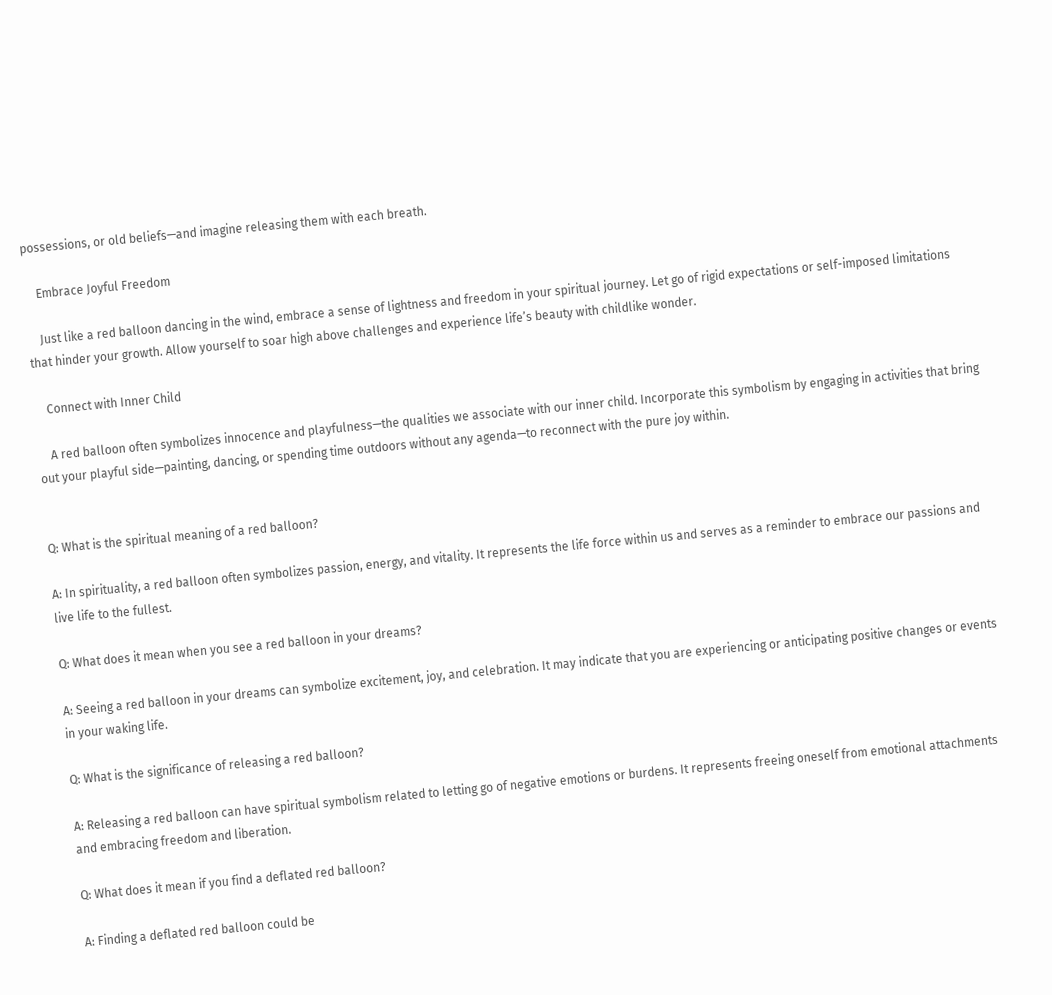possessions, or old beliefs—and imagine releasing them with each breath.

    Embrace Joyful Freedom

    Just like a red balloon dancing in the wind, embrace a sense of lightness and freedom in your spiritual journey. Let go of rigid expectations or self-imposed limitations that hinder your growth. Allow yourself to soar high above challenges and experience life’s beauty with childlike wonder.

    Connect with Inner Child

    A red balloon often symbolizes innocence and playfulness—the qualities we associate with our inner child. Incorporate this symbolism by engaging in activities that bring out your playful side—painting, dancing, or spending time outdoors without any agenda—to reconnect with the pure joy within.


Q: What is the spiritual meaning of a red balloon?

A: In spirituality, a red balloon often symbolizes passion, energy, and vitality. It represents the life force within us and serves as a reminder to embrace our passions and live life to the fullest.

Q: What does it mean when you see a red balloon in your dreams?

A: Seeing a red balloon in your dreams can symbolize excitement, joy, and celebration. It may indicate that you are experiencing or anticipating positive changes or events in your waking life.

Q: What is the significance of releasing a red balloon?

A: Releasing a red balloon can have spiritual symbolism related to letting go of negative emotions or burdens. It represents freeing oneself from emotional attachments and embracing freedom and liberation.

Q: What does it mean if you find a deflated red balloon?

A: Finding a deflated red balloon could be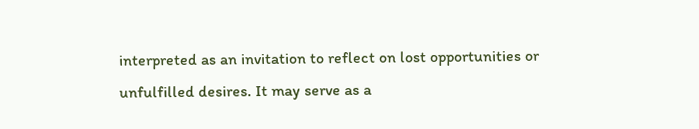interpreted as an invitation to reflect on lost opportunities or unfulfilled desires. It may serve as a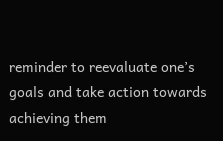reminder to reevaluate one’s goals and take action towards achieving them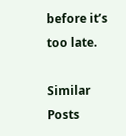before it’s too late.

Similar Posts